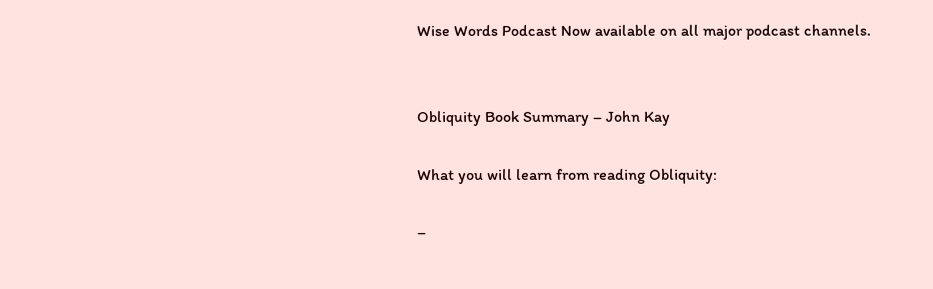Wise Words Podcast Now available on all major podcast channels.


Obliquity Book Summary – John Kay

What you will learn from reading Obliquity:

–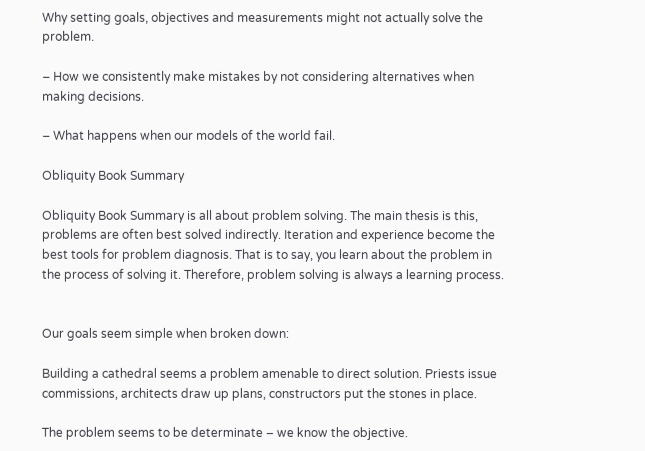Why setting goals, objectives and measurements might not actually solve the problem.

– How we consistently make mistakes by not considering alternatives when making decisions.

– What happens when our models of the world fail.

Obliquity Book Summary

Obliquity Book Summary is all about problem solving. The main thesis is this, problems are often best solved indirectly. Iteration and experience become the best tools for problem diagnosis. That is to say, you learn about the problem in the process of solving it. Therefore, problem solving is always a learning process.


Our goals seem simple when broken down:

Building a cathedral seems a problem amenable to direct solution. Priests issue commissions, architects draw up plans, constructors put the stones in place.

The problem seems to be determinate – we know the objective.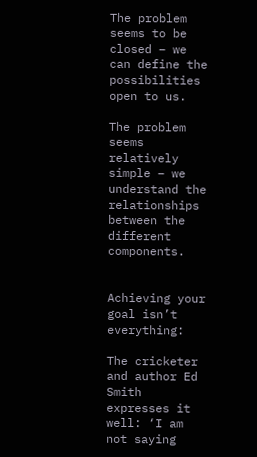The problem seems to be closed – we can define the possibilities open to us.

The problem seems relatively simple – we understand the relationships between the different components.


Achieving your goal isn’t everything:

The cricketer and author Ed Smith expresses it well: ‘I am not saying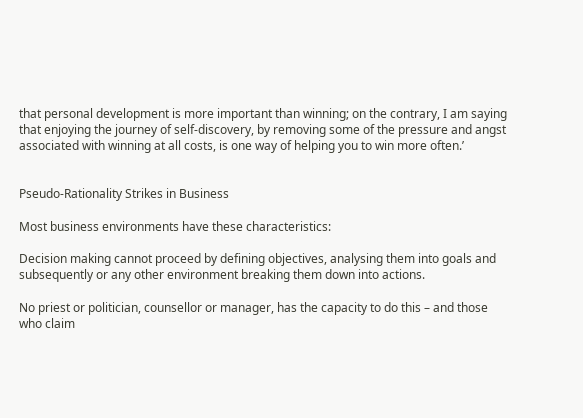that personal development is more important than winning; on the contrary, I am saying that enjoying the journey of self-discovery, by removing some of the pressure and angst associated with winning at all costs, is one way of helping you to win more often.’


Pseudo-Rationality Strikes in Business

Most business environments have these characteristics:

Decision making cannot proceed by defining objectives, analysing them into goals and subsequently or any other environment breaking them down into actions.

No priest or politician, counsellor or manager, has the capacity to do this – and those who claim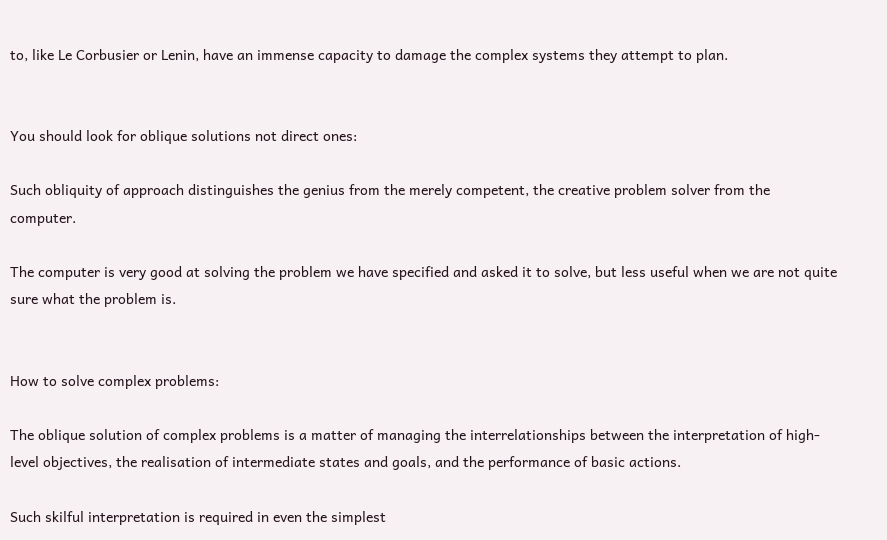to, like Le Corbusier or Lenin, have an immense capacity to damage the complex systems they attempt to plan.


You should look for oblique solutions not direct ones:

Such obliquity of approach distinguishes the genius from the merely competent, the creative problem solver from the computer.

The computer is very good at solving the problem we have specified and asked it to solve, but less useful when we are not quite sure what the problem is.


How to solve complex problems:

The oblique solution of complex problems is a matter of managing the interrelationships between the interpretation of high-level objectives, the realisation of intermediate states and goals, and the performance of basic actions.

Such skilful interpretation is required in even the simplest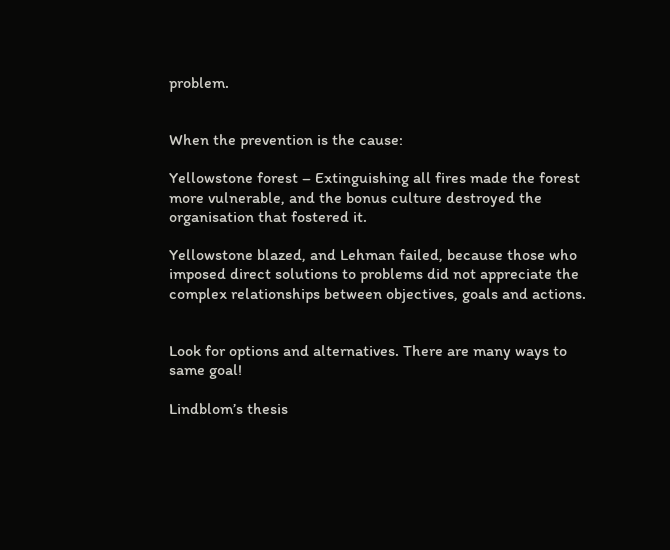problem.


When the prevention is the cause:

Yellowstone forest – Extinguishing all fires made the forest more vulnerable, and the bonus culture destroyed the organisation that fostered it.

Yellowstone blazed, and Lehman failed, because those who imposed direct solutions to problems did not appreciate the complex relationships between objectives, goals and actions.


Look for options and alternatives. There are many ways to same goal!

Lindblom’s thesis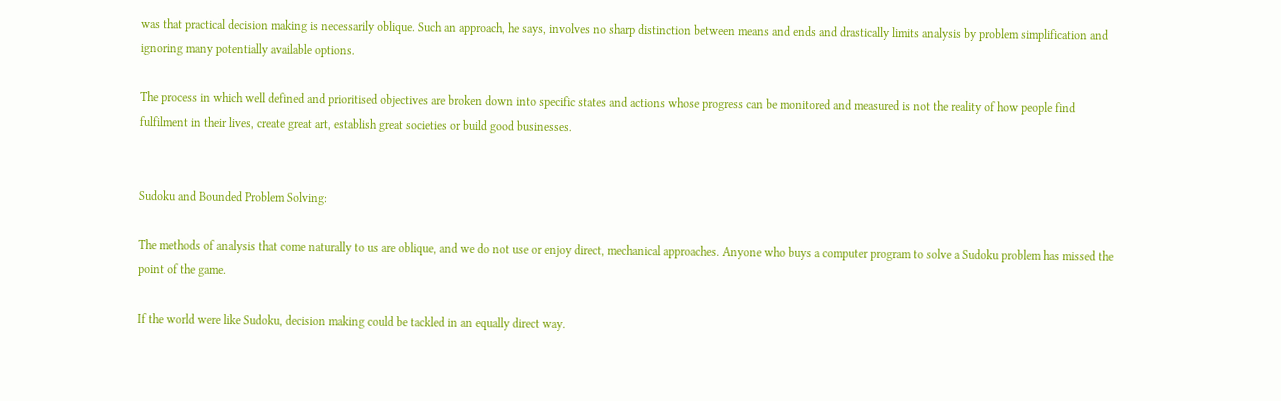was that practical decision making is necessarily oblique. Such an approach, he says, involves no sharp distinction between means and ends and drastically limits analysis by problem simplification and ignoring many potentially available options.

The process in which well defined and prioritised objectives are broken down into specific states and actions whose progress can be monitored and measured is not the reality of how people find fulfilment in their lives, create great art, establish great societies or build good businesses.


Sudoku and Bounded Problem Solving:

The methods of analysis that come naturally to us are oblique, and we do not use or enjoy direct, mechanical approaches. Anyone who buys a computer program to solve a Sudoku problem has missed the point of the game.

If the world were like Sudoku, decision making could be tackled in an equally direct way.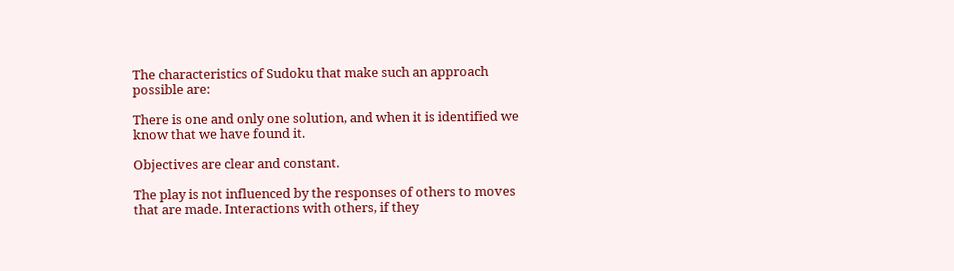The characteristics of Sudoku that make such an approach possible are:

There is one and only one solution, and when it is identified we know that we have found it.

Objectives are clear and constant.

The play is not influenced by the responses of others to moves that are made. Interactions with others, if they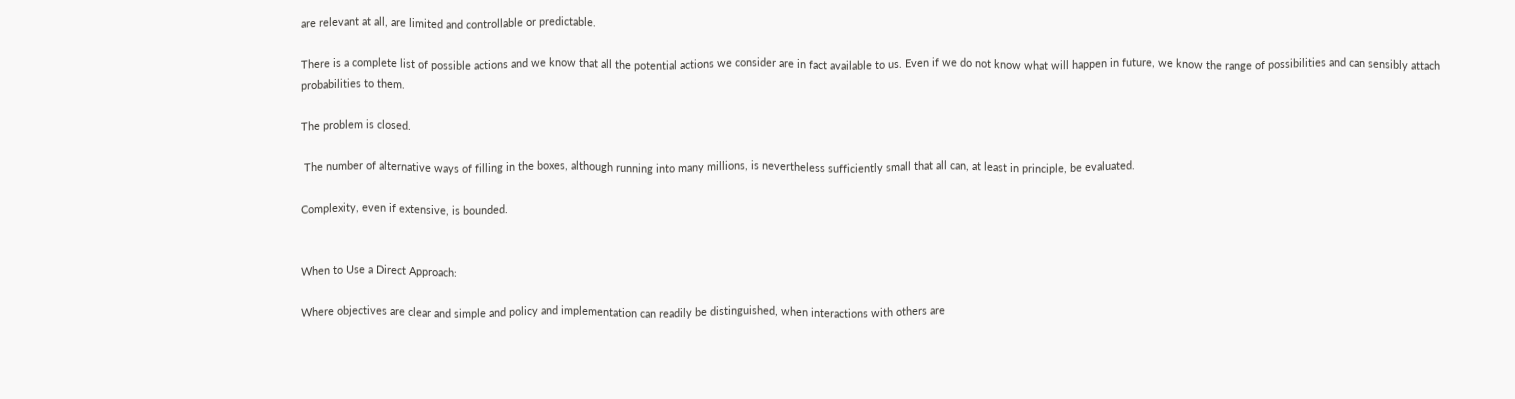are relevant at all, are limited and controllable or predictable.

There is a complete list of possible actions and we know that all the potential actions we consider are in fact available to us. Even if we do not know what will happen in future, we know the range of possibilities and can sensibly attach probabilities to them.

The problem is closed.

 The number of alternative ways of filling in the boxes, although running into many millions, is nevertheless sufficiently small that all can, at least in principle, be evaluated.

Complexity, even if extensive, is bounded.


When to Use a Direct Approach:

Where objectives are clear and simple and policy and implementation can readily be distinguished, when interactions with others are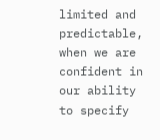limited and predictable, when we are confident in our ability to specify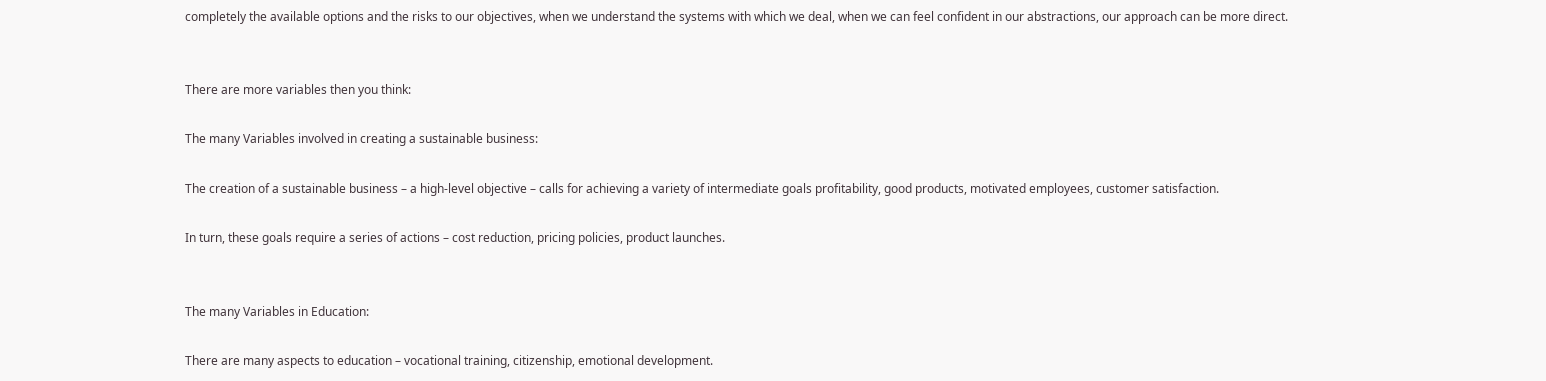completely the available options and the risks to our objectives, when we understand the systems with which we deal, when we can feel confident in our abstractions, our approach can be more direct.


There are more variables then you think:

The many Variables involved in creating a sustainable business:

The creation of a sustainable business – a high-level objective – calls for achieving a variety of intermediate goals profitability, good products, motivated employees, customer satisfaction.

In turn, these goals require a series of actions – cost reduction, pricing policies, product launches.


The many Variables in Education:

There are many aspects to education – vocational training, citizenship, emotional development.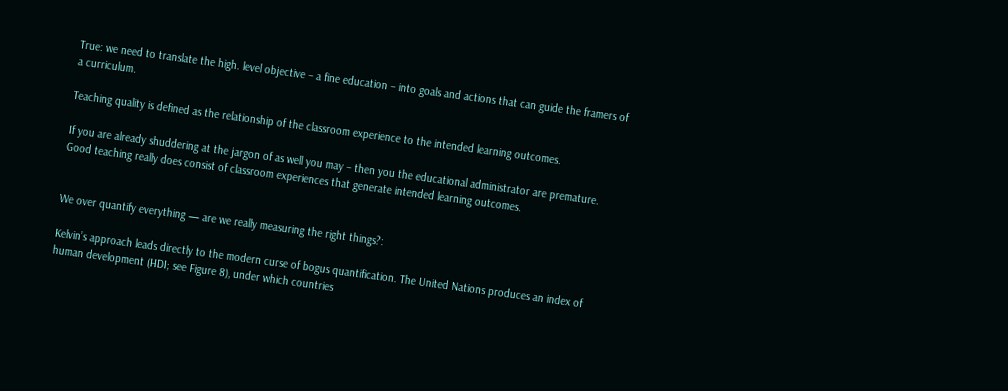True: we need to translate the high. level objective – a fine education – into goals and actions that can guide the framers of a curriculum.

Teaching quality is defined as the relationship of the classroom experience to the intended learning outcomes.

If you are already shuddering at the jargon of as well you may – then you the educational administrator are premature. Good teaching really does consist of classroom experiences that generate intended learning outcomes.


We over quantify everything — are we really measuring the right things?:

Kelvin’s approach leads directly to the modern curse of bogus quantification. The United Nations produces an index of human development (HDI; see Figure 8), under which countries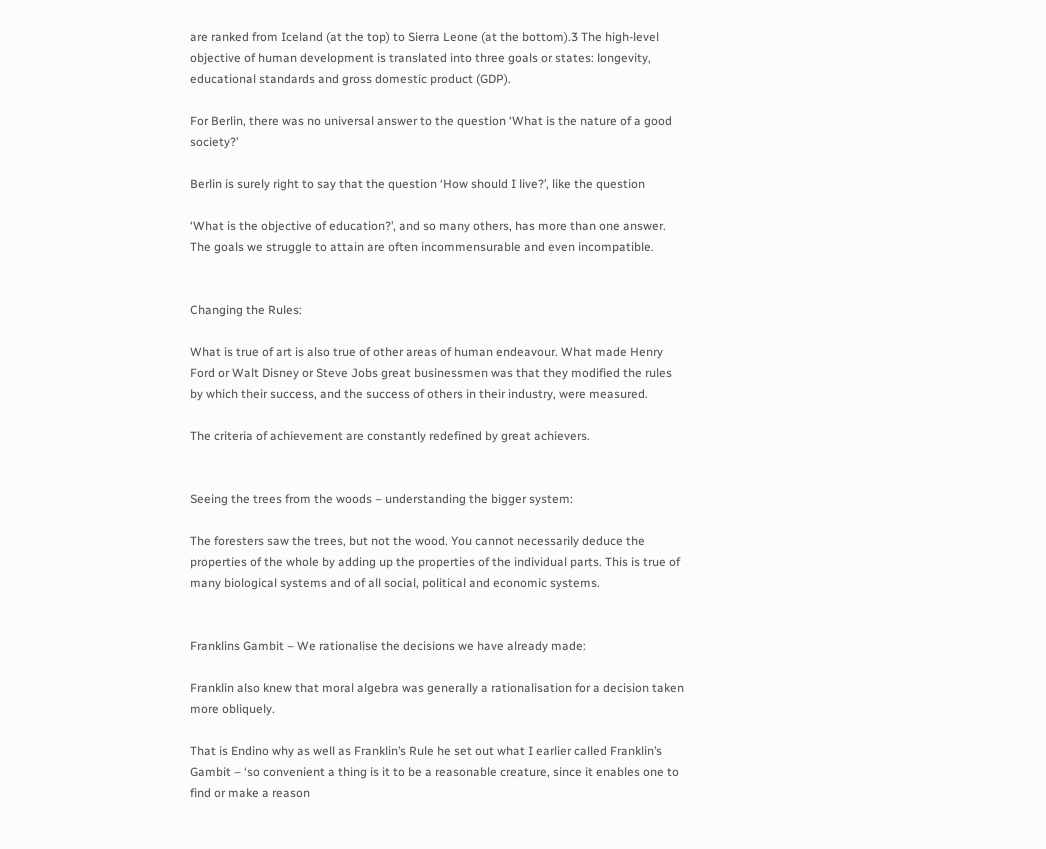are ranked from Iceland (at the top) to Sierra Leone (at the bottom).3 The high-level objective of human development is translated into three goals or states: longevity, educational standards and gross domestic product (GDP).

For Berlin, there was no universal answer to the question ‘What is the nature of a good society?’

Berlin is surely right to say that the question ‘How should I live?’, like the question

‘What is the objective of education?’, and so many others, has more than one answer. The goals we struggle to attain are often incommensurable and even incompatible.


Changing the Rules:

What is true of art is also true of other areas of human endeavour. What made Henry Ford or Walt Disney or Steve Jobs great businessmen was that they modified the rules by which their success, and the success of others in their industry, were measured.

The criteria of achievement are constantly redefined by great achievers.


Seeing the trees from the woods – understanding the bigger system:

The foresters saw the trees, but not the wood. You cannot necessarily deduce the properties of the whole by adding up the properties of the individual parts. This is true of many biological systems and of all social, political and economic systems.


Franklins Gambit – We rationalise the decisions we have already made:

Franklin also knew that moral algebra was generally a rationalisation for a decision taken more obliquely.

That is Endino why as well as Franklin’s Rule he set out what I earlier called Franklin’s Gambit – ‘so convenient a thing is it to be a reasonable creature, since it enables one to find or make a reason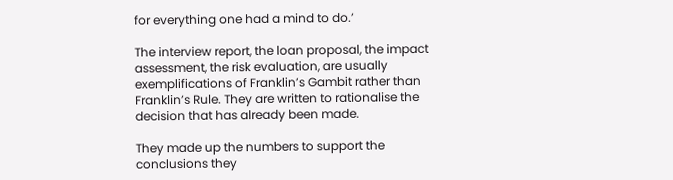for everything one had a mind to do.’

The interview report, the loan proposal, the impact assessment, the risk evaluation, are usually exemplifications of Franklin’s Gambit rather than Franklin’s Rule. They are written to rationalise the decision that has already been made.

They made up the numbers to support the conclusions they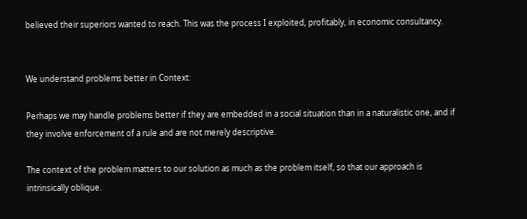believed their superiors wanted to reach. This was the process I exploited, profitably, in economic consultancy.


We understand problems better in Context:

Perhaps we may handle problems better if they are embedded in a social situation than in a naturalistic one, and if they involve enforcement of a rule and are not merely descriptive.

The context of the problem matters to our solution as much as the problem itself, so that our approach is intrinsically oblique.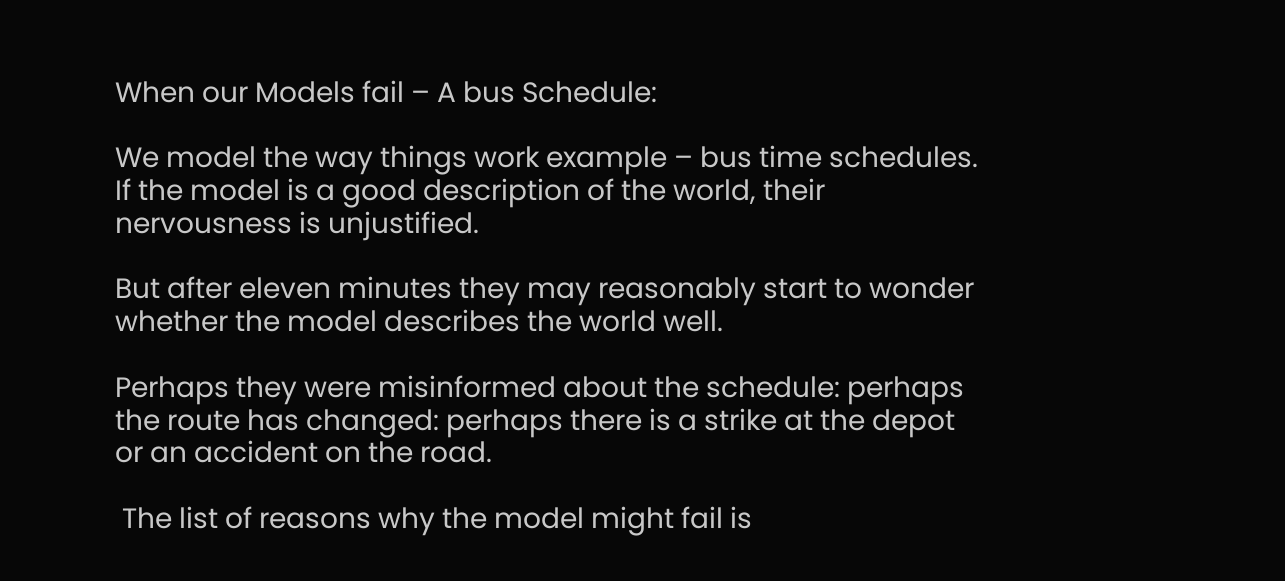When our Models fail – A bus Schedule:

We model the way things work example – bus time schedules. If the model is a good description of the world, their nervousness is unjustified.

But after eleven minutes they may reasonably start to wonder whether the model describes the world well.

Perhaps they were misinformed about the schedule: perhaps the route has changed: perhaps there is a strike at the depot or an accident on the road.

 The list of reasons why the model might fail is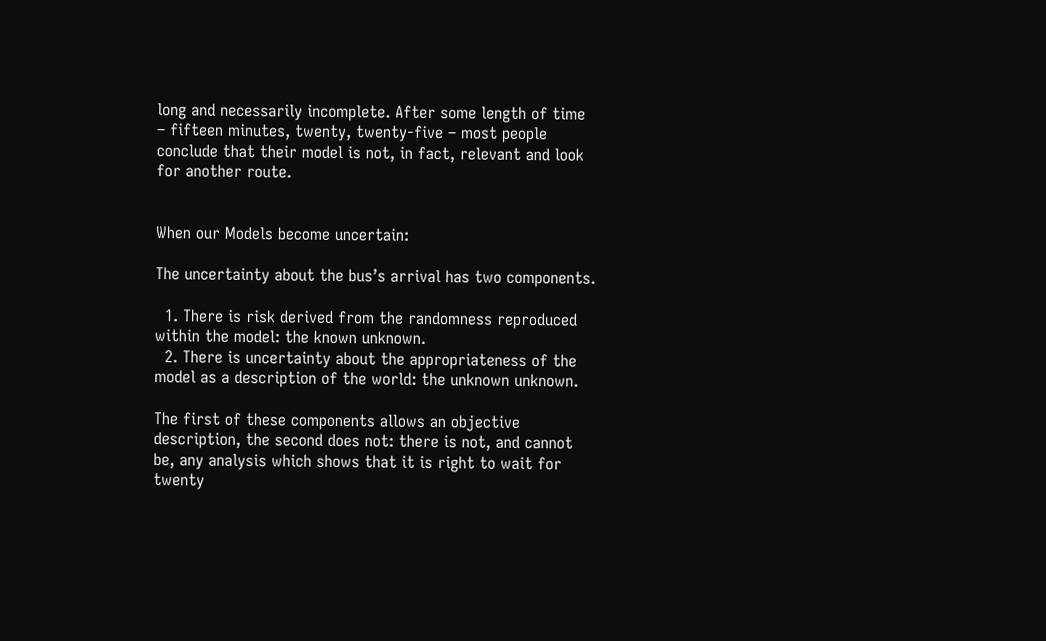long and necessarily incomplete. After some length of time – fifteen minutes, twenty, twenty-five – most people conclude that their model is not, in fact, relevant and look for another route.


When our Models become uncertain:

The uncertainty about the bus’s arrival has two components.

  1. There is risk derived from the randomness reproduced within the model: the known unknown.
  2. There is uncertainty about the appropriateness of the model as a description of the world: the unknown unknown.

The first of these components allows an objective description, the second does not: there is not, and cannot be, any analysis which shows that it is right to wait for twenty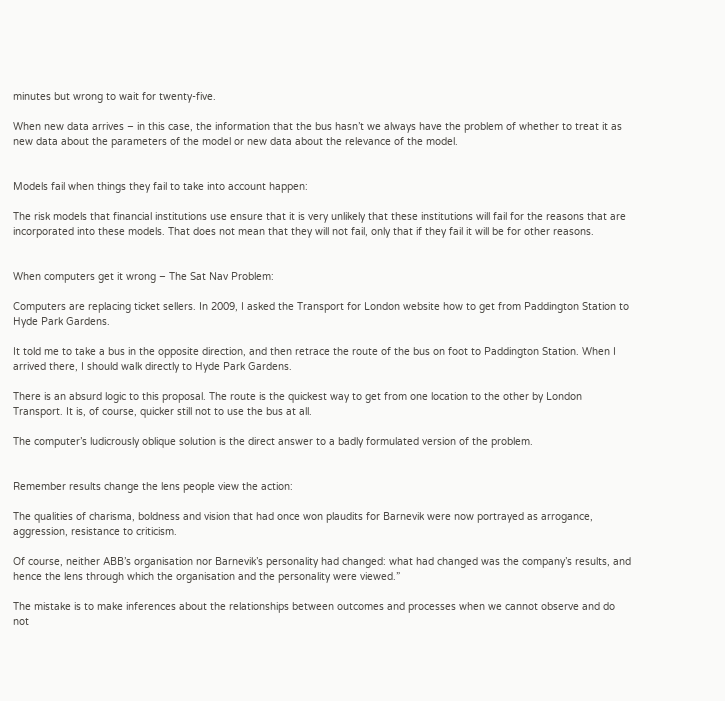minutes but wrong to wait for twenty-five.

When new data arrives – in this case, the information that the bus hasn’t we always have the problem of whether to treat it as new data about the parameters of the model or new data about the relevance of the model.


Models fail when things they fail to take into account happen:

The risk models that financial institutions use ensure that it is very unlikely that these institutions will fail for the reasons that are incorporated into these models. That does not mean that they will not fail, only that if they fail it will be for other reasons.


When computers get it wrong – The Sat Nav Problem:

Computers are replacing ticket sellers. In 2009, I asked the Transport for London website how to get from Paddington Station to Hyde Park Gardens.

It told me to take a bus in the opposite direction, and then retrace the route of the bus on foot to Paddington Station. When I arrived there, I should walk directly to Hyde Park Gardens.

There is an absurd logic to this proposal. The route is the quickest way to get from one location to the other by London Transport. It is, of course, quicker still not to use the bus at all.

The computer’s ludicrously oblique solution is the direct answer to a badly formulated version of the problem.


Remember results change the lens people view the action:

The qualities of charisma, boldness and vision that had once won plaudits for Barnevik were now portrayed as arrogance, aggression, resistance to criticism.

Of course, neither ABB’s organisation nor Barnevik’s personality had changed: what had changed was the company’s results, and hence the lens through which the organisation and the personality were viewed.”

The mistake is to make inferences about the relationships between outcomes and processes when we cannot observe and do not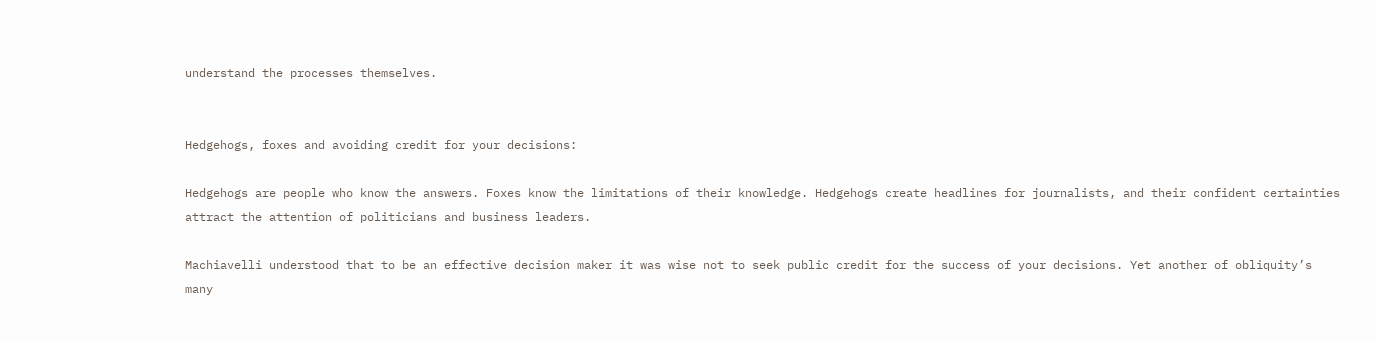understand the processes themselves.


Hedgehogs, foxes and avoiding credit for your decisions:

Hedgehogs are people who know the answers. Foxes know the limitations of their knowledge. Hedgehogs create headlines for journalists, and their confident certainties attract the attention of politicians and business leaders.

Machiavelli understood that to be an effective decision maker it was wise not to seek public credit for the success of your decisions. Yet another of obliquity’s many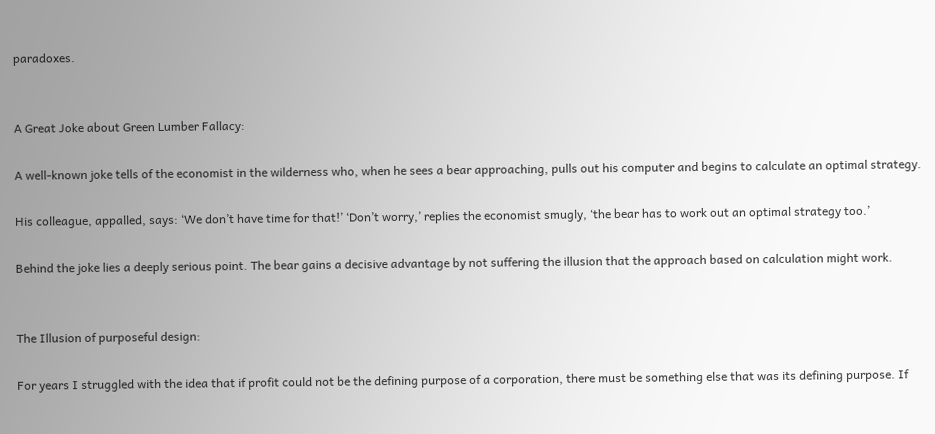paradoxes.


A Great Joke about Green Lumber Fallacy:

A well-known joke tells of the economist in the wilderness who, when he sees a bear approaching, pulls out his computer and begins to calculate an optimal strategy.

His colleague, appalled, says: ‘We don’t have time for that!’ ‘Don’t worry,’ replies the economist smugly, ‘the bear has to work out an optimal strategy too.’

Behind the joke lies a deeply serious point. The bear gains a decisive advantage by not suffering the illusion that the approach based on calculation might work.


The Illusion of purposeful design:

For years I struggled with the idea that if profit could not be the defining purpose of a corporation, there must be something else that was its defining purpose. If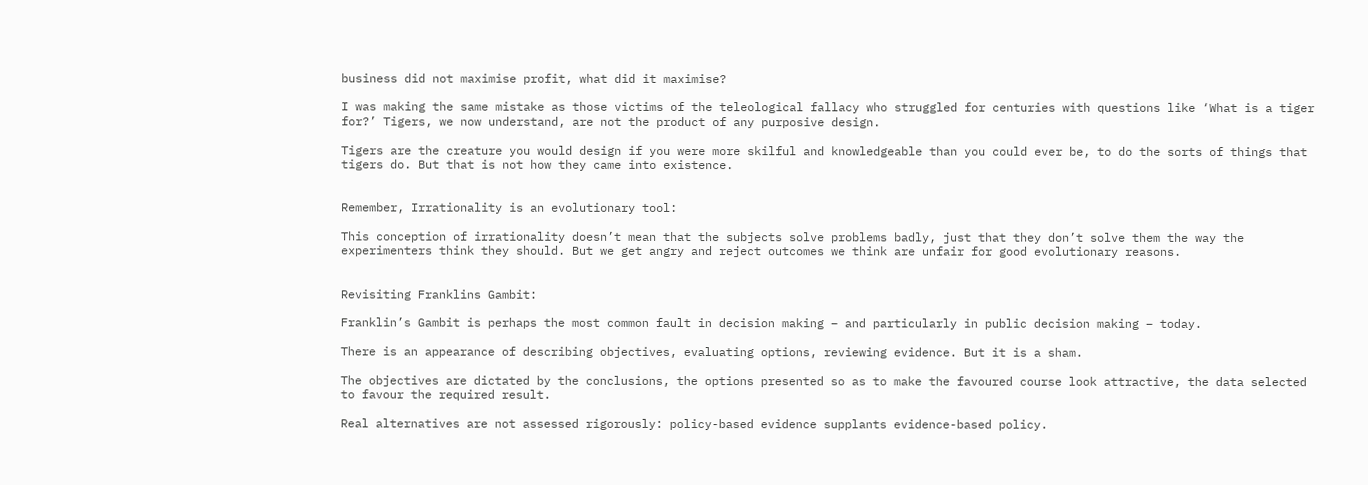business did not maximise profit, what did it maximise?

I was making the same mistake as those victims of the teleological fallacy who struggled for centuries with questions like ‘What is a tiger for?’ Tigers, we now understand, are not the product of any purposive design.

Tigers are the creature you would design if you were more skilful and knowledgeable than you could ever be, to do the sorts of things that tigers do. But that is not how they came into existence.


Remember, Irrationality is an evolutionary tool:

This conception of irrationality doesn’t mean that the subjects solve problems badly, just that they don’t solve them the way the experimenters think they should. But we get angry and reject outcomes we think are unfair for good evolutionary reasons.


Revisiting Franklins Gambit:

Franklin’s Gambit is perhaps the most common fault in decision making – and particularly in public decision making – today.

There is an appearance of describing objectives, evaluating options, reviewing evidence. But it is a sham.

The objectives are dictated by the conclusions, the options presented so as to make the favoured course look attractive, the data selected to favour the required result.

Real alternatives are not assessed rigorously: policy-based evidence supplants evidence-based policy.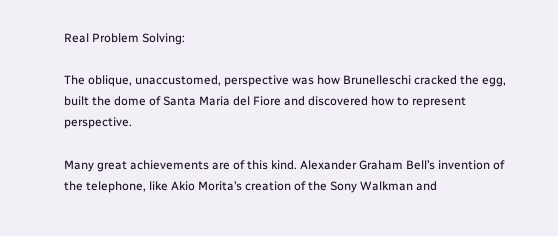Real Problem Solving:

The oblique, unaccustomed, perspective was how Brunelleschi cracked the egg, built the dome of Santa Maria del Fiore and discovered how to represent perspective.

Many great achievements are of this kind. Alexander Graham Bell’s invention of the telephone, like Akio Morita’s creation of the Sony Walkman and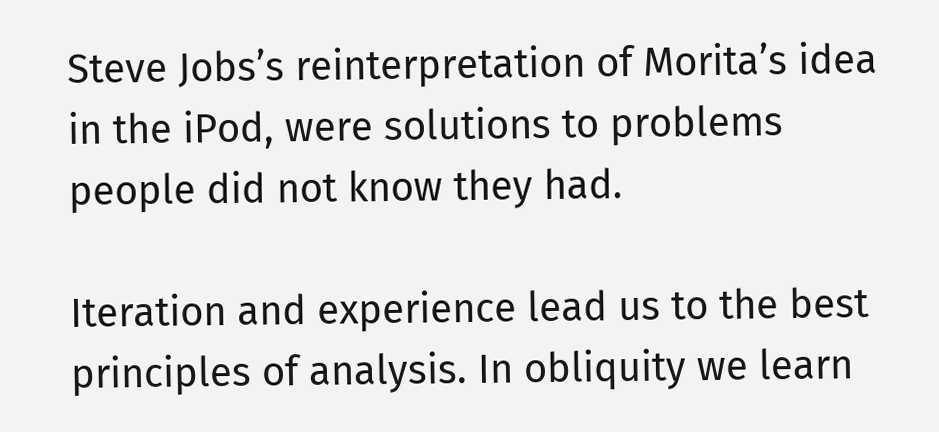Steve Jobs’s reinterpretation of Morita’s idea in the iPod, were solutions to problems people did not know they had.

Iteration and experience lead us to the best principles of analysis. In obliquity we learn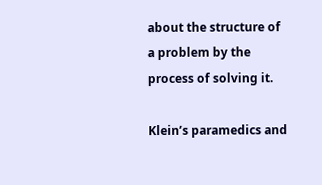about the structure of a problem by the process of solving it.

Klein’s paramedics and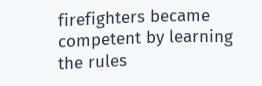firefighters became competent by learning the rules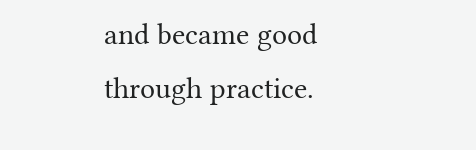and became good through practice.